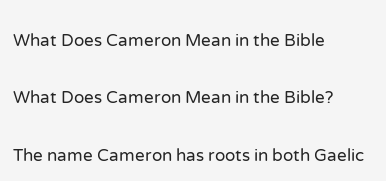What Does Cameron Mean in the Bible

What Does Cameron Mean in the Bible?

The name Cameron has roots in both Gaelic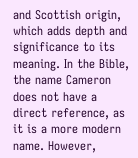and Scottish origin, which adds depth and significance to its meaning. In the Bible, the name Cameron does not have a direct reference, as it is a more modern name. However,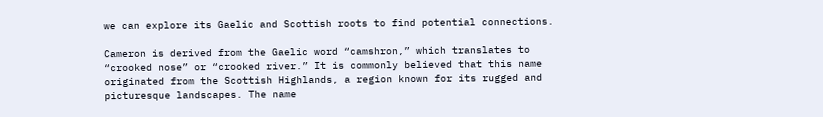we can explore its Gaelic and Scottish roots to find potential connections.

Cameron is derived from the Gaelic word “camshron,” which translates to “crooked nose” or “crooked river.” It is commonly believed that this name originated from the Scottish Highlands, a region known for its rugged and picturesque landscapes. The name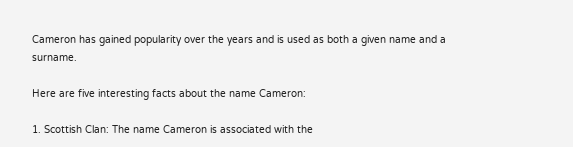Cameron has gained popularity over the years and is used as both a given name and a surname.

Here are five interesting facts about the name Cameron:

1. Scottish Clan: The name Cameron is associated with the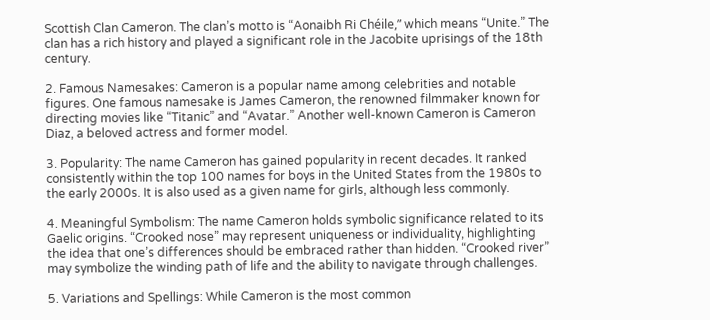Scottish Clan Cameron. The clan’s motto is “Aonaibh Ri Chéile,” which means “Unite.” The clan has a rich history and played a significant role in the Jacobite uprisings of the 18th century.

2. Famous Namesakes: Cameron is a popular name among celebrities and notable figures. One famous namesake is James Cameron, the renowned filmmaker known for directing movies like “Titanic” and “Avatar.” Another well-known Cameron is Cameron Diaz, a beloved actress and former model.

3. Popularity: The name Cameron has gained popularity in recent decades. It ranked consistently within the top 100 names for boys in the United States from the 1980s to the early 2000s. It is also used as a given name for girls, although less commonly.

4. Meaningful Symbolism: The name Cameron holds symbolic significance related to its Gaelic origins. “Crooked nose” may represent uniqueness or individuality, highlighting the idea that one’s differences should be embraced rather than hidden. “Crooked river” may symbolize the winding path of life and the ability to navigate through challenges.

5. Variations and Spellings: While Cameron is the most common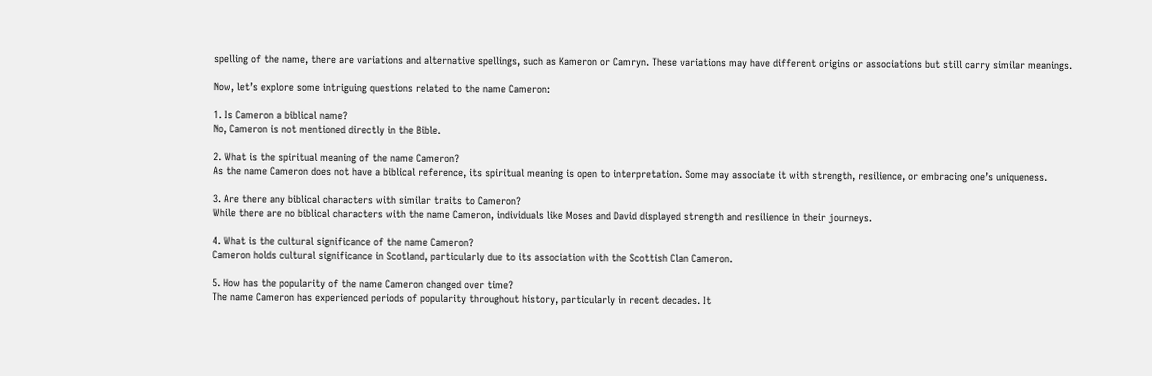spelling of the name, there are variations and alternative spellings, such as Kameron or Camryn. These variations may have different origins or associations but still carry similar meanings.

Now, let’s explore some intriguing questions related to the name Cameron:

1. Is Cameron a biblical name?
No, Cameron is not mentioned directly in the Bible.

2. What is the spiritual meaning of the name Cameron?
As the name Cameron does not have a biblical reference, its spiritual meaning is open to interpretation. Some may associate it with strength, resilience, or embracing one’s uniqueness.

3. Are there any biblical characters with similar traits to Cameron?
While there are no biblical characters with the name Cameron, individuals like Moses and David displayed strength and resilience in their journeys.

4. What is the cultural significance of the name Cameron?
Cameron holds cultural significance in Scotland, particularly due to its association with the Scottish Clan Cameron.

5. How has the popularity of the name Cameron changed over time?
The name Cameron has experienced periods of popularity throughout history, particularly in recent decades. It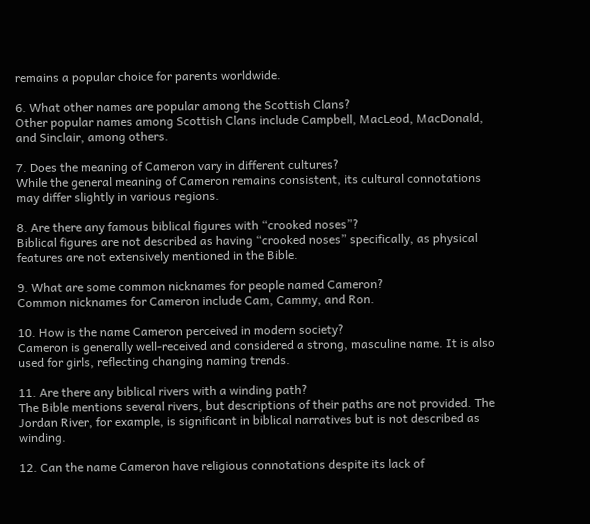remains a popular choice for parents worldwide.

6. What other names are popular among the Scottish Clans?
Other popular names among Scottish Clans include Campbell, MacLeod, MacDonald, and Sinclair, among others.

7. Does the meaning of Cameron vary in different cultures?
While the general meaning of Cameron remains consistent, its cultural connotations may differ slightly in various regions.

8. Are there any famous biblical figures with “crooked noses”?
Biblical figures are not described as having “crooked noses” specifically, as physical features are not extensively mentioned in the Bible.

9. What are some common nicknames for people named Cameron?
Common nicknames for Cameron include Cam, Cammy, and Ron.

10. How is the name Cameron perceived in modern society?
Cameron is generally well-received and considered a strong, masculine name. It is also used for girls, reflecting changing naming trends.

11. Are there any biblical rivers with a winding path?
The Bible mentions several rivers, but descriptions of their paths are not provided. The Jordan River, for example, is significant in biblical narratives but is not described as winding.

12. Can the name Cameron have religious connotations despite its lack of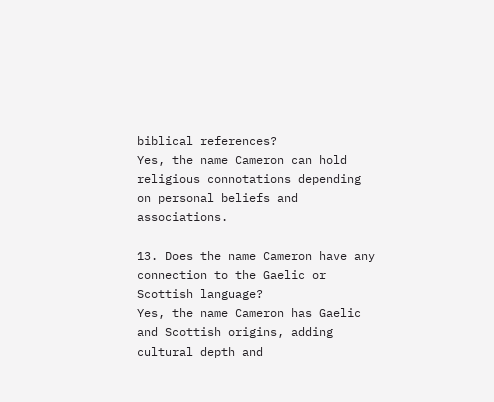biblical references?
Yes, the name Cameron can hold religious connotations depending on personal beliefs and associations.

13. Does the name Cameron have any connection to the Gaelic or Scottish language?
Yes, the name Cameron has Gaelic and Scottish origins, adding cultural depth and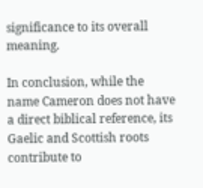significance to its overall meaning.

In conclusion, while the name Cameron does not have a direct biblical reference, its Gaelic and Scottish roots contribute to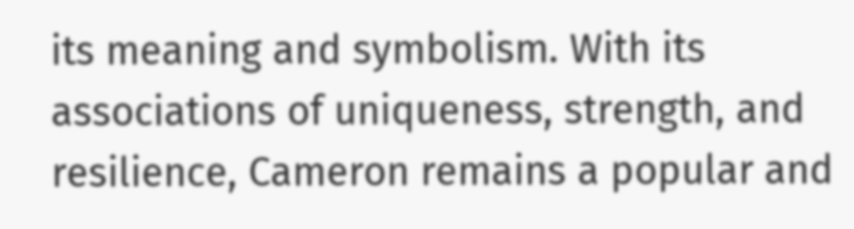its meaning and symbolism. With its associations of uniqueness, strength, and resilience, Cameron remains a popular and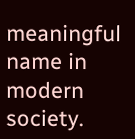meaningful name in modern society.